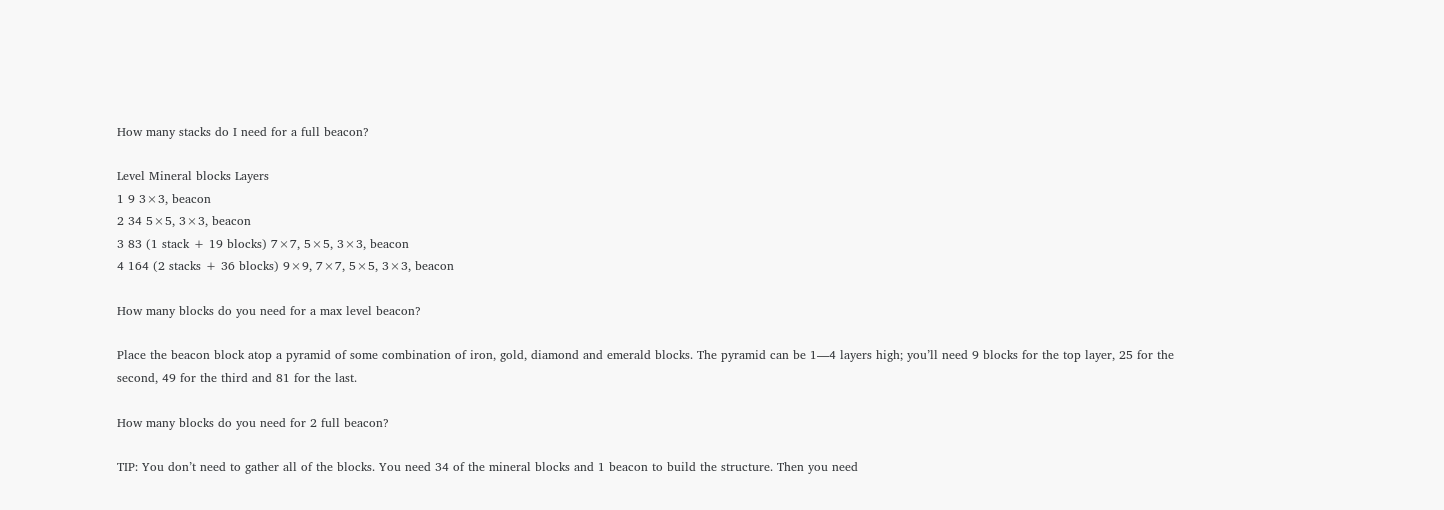How many stacks do I need for a full beacon?

Level Mineral blocks Layers
1 9 3×3, beacon
2 34 5×5, 3×3, beacon
3 83 (1 stack + 19 blocks) 7×7, 5×5, 3×3, beacon
4 164 (2 stacks + 36 blocks) 9×9, 7×7, 5×5, 3×3, beacon

How many blocks do you need for a max level beacon?

Place the beacon block atop a pyramid of some combination of iron, gold, diamond and emerald blocks. The pyramid can be 1—4 layers high; you’ll need 9 blocks for the top layer, 25 for the second, 49 for the third and 81 for the last.

How many blocks do you need for 2 full beacon?

TIP: You don’t need to gather all of the blocks. You need 34 of the mineral blocks and 1 beacon to build the structure. Then you need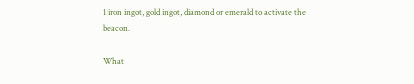1 iron ingot, gold ingot, diamond or emerald to activate the beacon.

What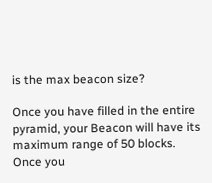is the max beacon size?

Once you have filled in the entire pyramid, your Beacon will have its maximum range of 50 blocks. Once you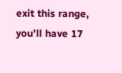exit this range, you’ll have 17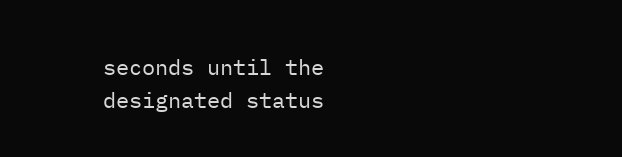seconds until the designated status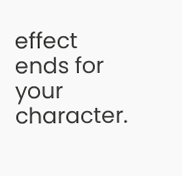effect ends for your character.